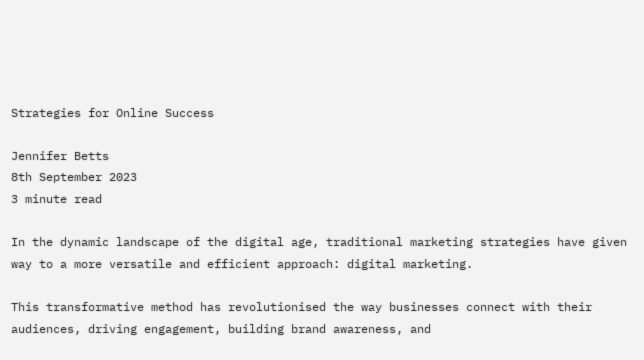Strategies for Online Success

Jennifer Betts
8th September 2023
3 minute read

In the dynamic landscape of the digital age, traditional marketing strategies have given way to a more versatile and efficient approach: digital marketing.

This transformative method has revolutionised the way businesses connect with their audiences, driving engagement, building brand awareness, and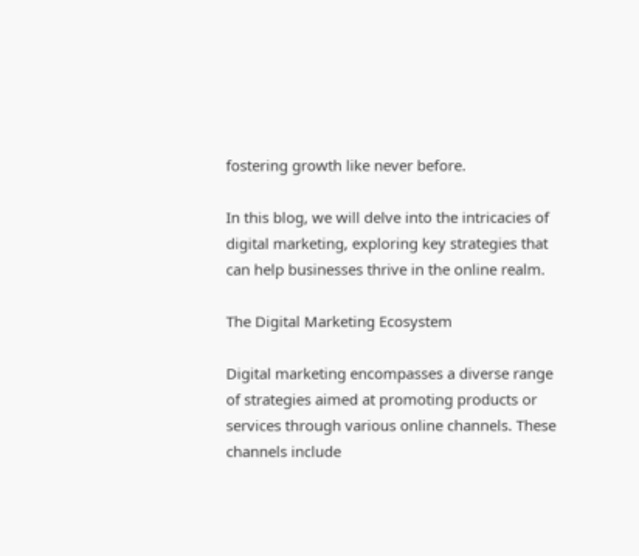fostering growth like never before.

In this blog, we will delve into the intricacies of digital marketing, exploring key strategies that can help businesses thrive in the online realm.

The Digital Marketing Ecosystem

Digital marketing encompasses a diverse range of strategies aimed at promoting products or services through various online channels. These channels include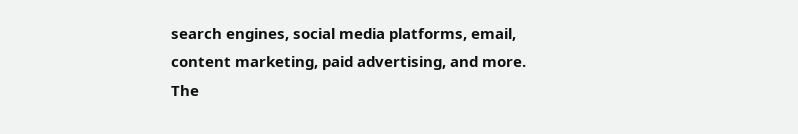search engines, social media platforms, email, content marketing, paid advertising, and more. The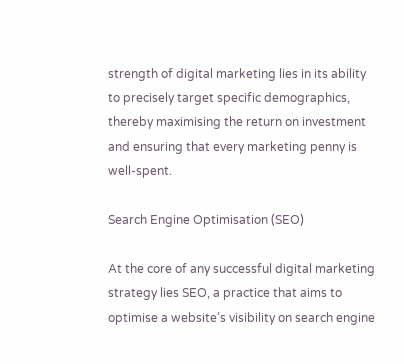strength of digital marketing lies in its ability to precisely target specific demographics, thereby maximising the return on investment and ensuring that every marketing penny is well-spent.

Search Engine Optimisation (SEO)

At the core of any successful digital marketing strategy lies SEO, a practice that aims to optimise a website’s visibility on search engine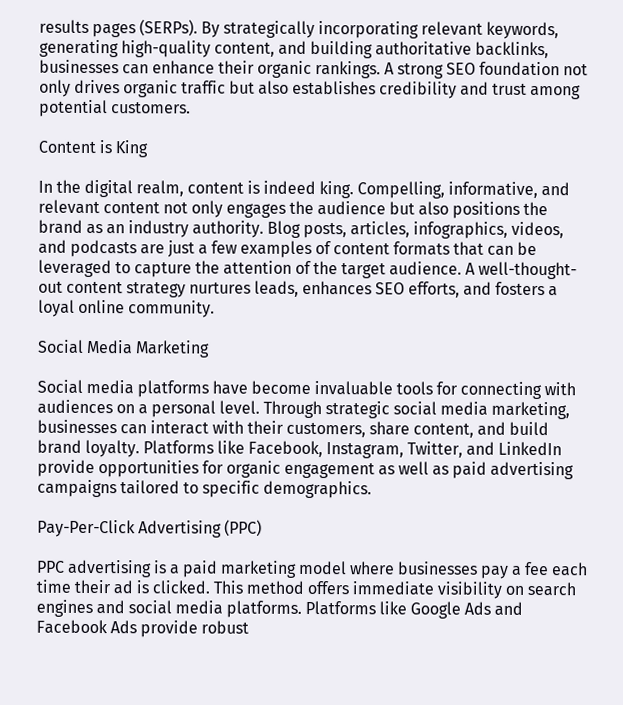results pages (SERPs). By strategically incorporating relevant keywords, generating high-quality content, and building authoritative backlinks, businesses can enhance their organic rankings. A strong SEO foundation not only drives organic traffic but also establishes credibility and trust among potential customers.

Content is King

In the digital realm, content is indeed king. Compelling, informative, and relevant content not only engages the audience but also positions the brand as an industry authority. Blog posts, articles, infographics, videos, and podcasts are just a few examples of content formats that can be leveraged to capture the attention of the target audience. A well-thought-out content strategy nurtures leads, enhances SEO efforts, and fosters a loyal online community.

Social Media Marketing

Social media platforms have become invaluable tools for connecting with audiences on a personal level. Through strategic social media marketing, businesses can interact with their customers, share content, and build brand loyalty. Platforms like Facebook, Instagram, Twitter, and LinkedIn provide opportunities for organic engagement as well as paid advertising campaigns tailored to specific demographics.

Pay-Per-Click Advertising (PPC)

PPC advertising is a paid marketing model where businesses pay a fee each time their ad is clicked. This method offers immediate visibility on search engines and social media platforms. Platforms like Google Ads and Facebook Ads provide robust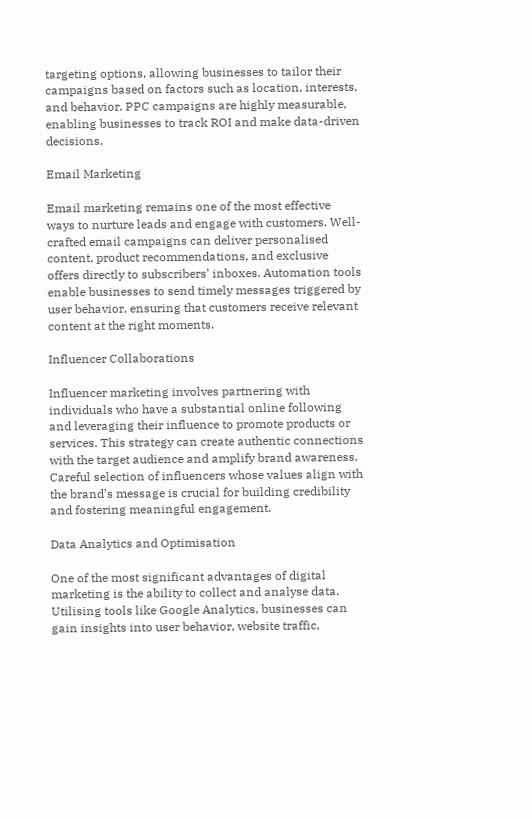targeting options, allowing businesses to tailor their campaigns based on factors such as location, interests, and behavior. PPC campaigns are highly measurable, enabling businesses to track ROI and make data-driven decisions.

Email Marketing

Email marketing remains one of the most effective ways to nurture leads and engage with customers. Well-crafted email campaigns can deliver personalised content, product recommendations, and exclusive offers directly to subscribers’ inboxes. Automation tools enable businesses to send timely messages triggered by user behavior, ensuring that customers receive relevant content at the right moments.

Influencer Collaborations

Influencer marketing involves partnering with individuals who have a substantial online following and leveraging their influence to promote products or services. This strategy can create authentic connections with the target audience and amplify brand awareness. Careful selection of influencers whose values align with the brand’s message is crucial for building credibility and fostering meaningful engagement.

Data Analytics and Optimisation

One of the most significant advantages of digital marketing is the ability to collect and analyse data. Utilising tools like Google Analytics, businesses can gain insights into user behavior, website traffic,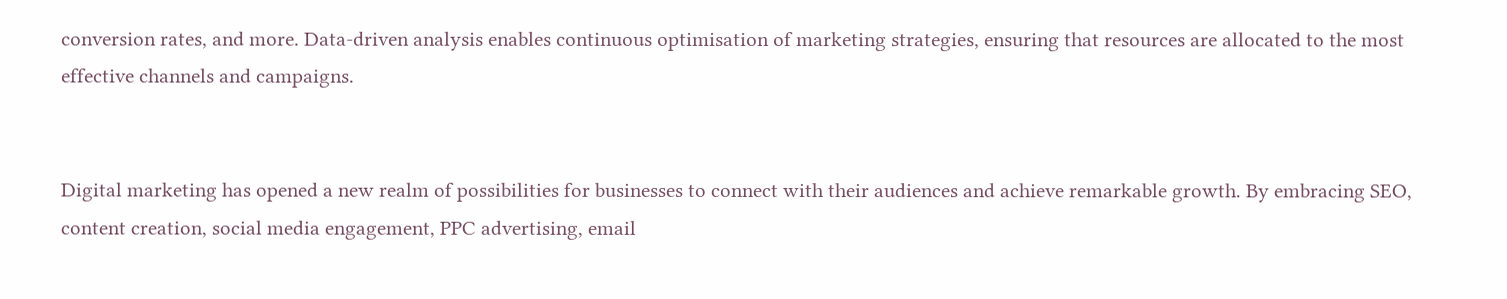conversion rates, and more. Data-driven analysis enables continuous optimisation of marketing strategies, ensuring that resources are allocated to the most effective channels and campaigns.


Digital marketing has opened a new realm of possibilities for businesses to connect with their audiences and achieve remarkable growth. By embracing SEO, content creation, social media engagement, PPC advertising, email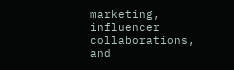marketing, influencer collaborations, and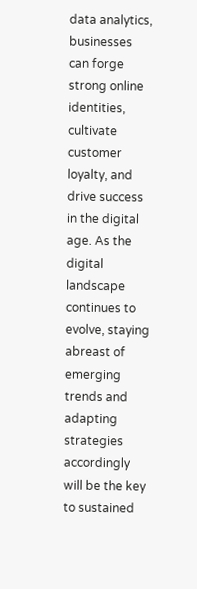data analytics, businesses can forge strong online identities, cultivate customer loyalty, and drive success in the digital age. As the digital landscape continues to evolve, staying abreast of emerging trends and adapting strategies accordingly will be the key to sustained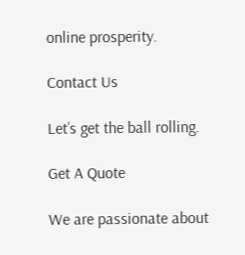online prosperity.

Contact Us

Let’s get the ball rolling.

Get A Quote

We are passionate about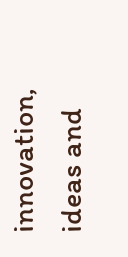innovation, ideas and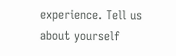experience. Tell us about yourself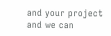and your project and we can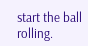start the ball rolling.